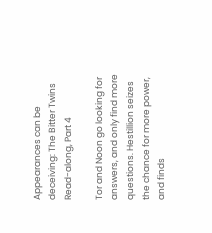Appearances can be deceiving: The Bitter Twins Read-along, Part 4

Tor and Noon go looking for answers, and only find more questions. Hestillion seizes the chance for more power, and finds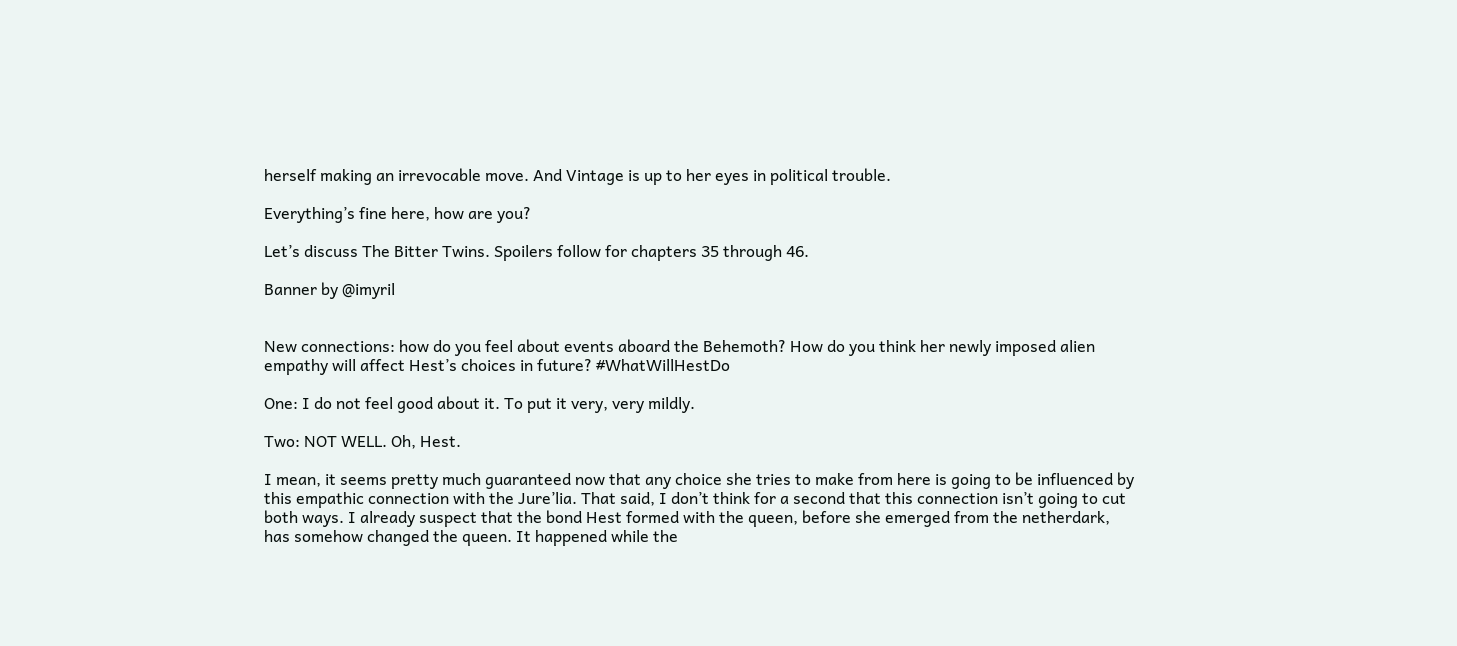herself making an irrevocable move. And Vintage is up to her eyes in political trouble.

Everything’s fine here, how are you?

Let’s discuss The Bitter Twins. Spoilers follow for chapters 35 through 46.

Banner by @imyril


New connections: how do you feel about events aboard the Behemoth? How do you think her newly imposed alien empathy will affect Hest’s choices in future? #WhatWillHestDo

One: I do not feel good about it. To put it very, very mildly.

Two: NOT WELL. Oh, Hest.

I mean, it seems pretty much guaranteed now that any choice she tries to make from here is going to be influenced by this empathic connection with the Jure’lia. That said, I don’t think for a second that this connection isn’t going to cut both ways. I already suspect that the bond Hest formed with the queen, before she emerged from the netherdark, has somehow changed the queen. It happened while the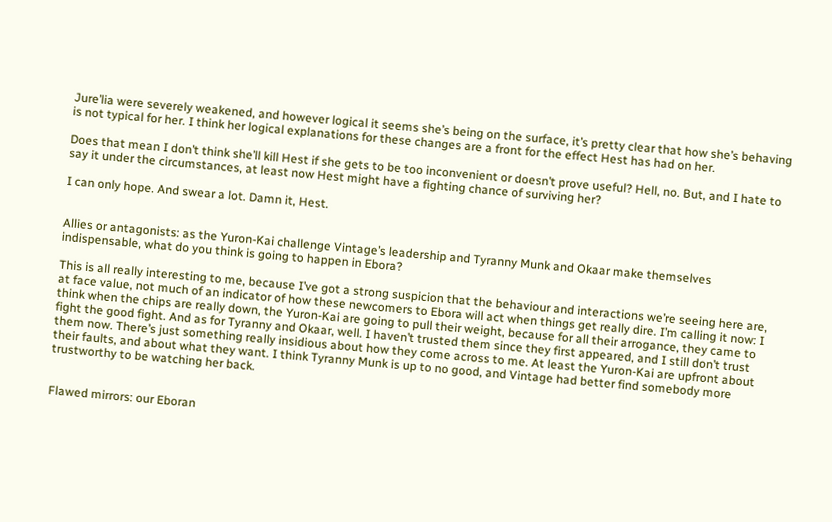Jure’lia were severely weakened, and however logical it seems she’s being on the surface, it’s pretty clear that how she’s behaving is not typical for her. I think her logical explanations for these changes are a front for the effect Hest has had on her.

Does that mean I don’t think she’ll kill Hest if she gets to be too inconvenient or doesn’t prove useful? Hell, no. But, and I hate to say it under the circumstances, at least now Hest might have a fighting chance of surviving her?

I can only hope. And swear a lot. Damn it, Hest.


Allies or antagonists: as the Yuron-Kai challenge Vintage’s leadership and Tyranny Munk and Okaar make themselves indispensable, what do you think is going to happen in Ebora?

This is all really interesting to me, because I’ve got a strong suspicion that the behaviour and interactions we’re seeing here are, at face value, not much of an indicator of how these newcomers to Ebora will act when things get really dire. I’m calling it now: I think when the chips are really down, the Yuron-Kai are going to pull their weight, because for all their arrogance, they came to fight the good fight. And as for Tyranny and Okaar, well. I haven’t trusted them since they first appeared, and I still don’t trust them now. There’s just something really insidious about how they come across to me. At least the Yuron-Kai are upfront about their faults, and about what they want. I think Tyranny Munk is up to no good, and Vintage had better find somebody more trustworthy to be watching her back.


Flawed mirrors: our Eboran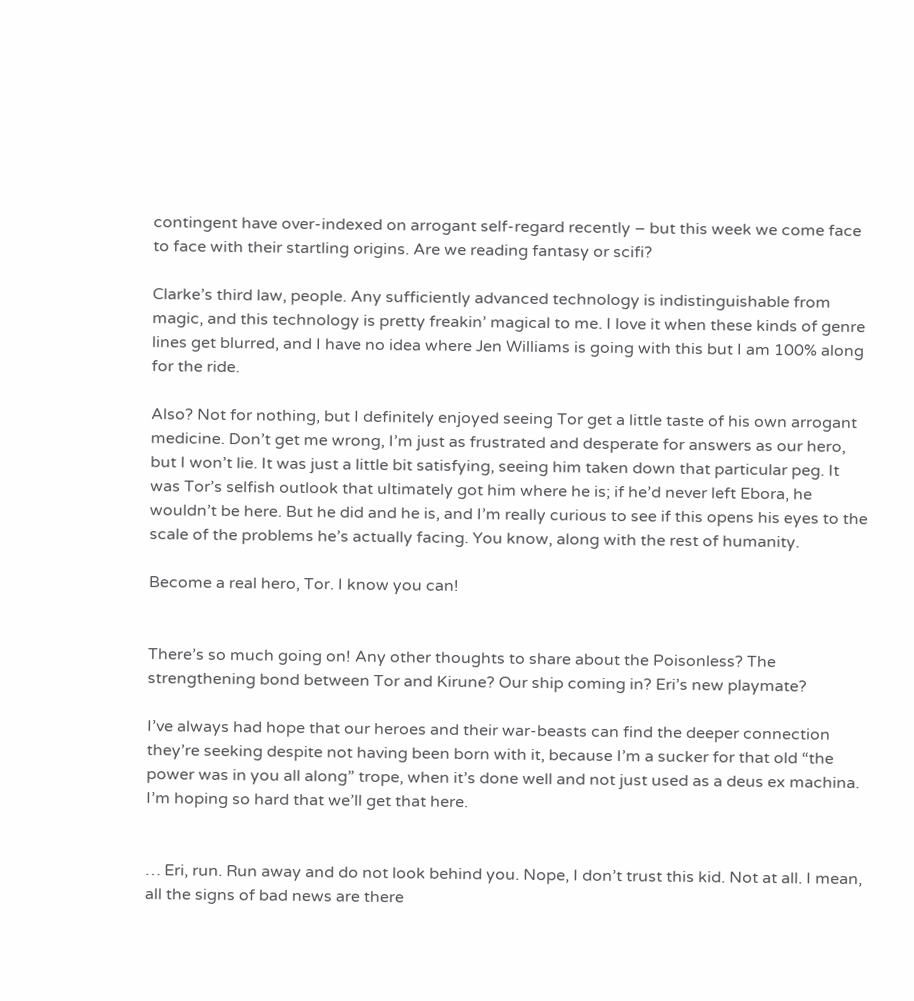contingent have over-indexed on arrogant self-regard recently – but this week we come face to face with their startling origins. Are we reading fantasy or scifi?

Clarke’s third law, people. Any sufficiently advanced technology is indistinguishable from magic, and this technology is pretty freakin’ magical to me. I love it when these kinds of genre lines get blurred, and I have no idea where Jen Williams is going with this but I am 100% along for the ride.

Also? Not for nothing, but I definitely enjoyed seeing Tor get a little taste of his own arrogant medicine. Don’t get me wrong, I’m just as frustrated and desperate for answers as our hero, but I won’t lie. It was just a little bit satisfying, seeing him taken down that particular peg. It was Tor’s selfish outlook that ultimately got him where he is; if he’d never left Ebora, he wouldn’t be here. But he did and he is, and I’m really curious to see if this opens his eyes to the scale of the problems he’s actually facing. You know, along with the rest of humanity.

Become a real hero, Tor. I know you can!


There’s so much going on! Any other thoughts to share about the Poisonless? The strengthening bond between Tor and Kirune? Our ship coming in? Eri’s new playmate?

I’ve always had hope that our heroes and their war-beasts can find the deeper connection they’re seeking despite not having been born with it, because I’m a sucker for that old “the power was in you all along” trope, when it’s done well and not just used as a deus ex machina. I’m hoping so hard that we’ll get that here.


… Eri, run. Run away and do not look behind you. Nope, I don’t trust this kid. Not at all. I mean, all the signs of bad news are there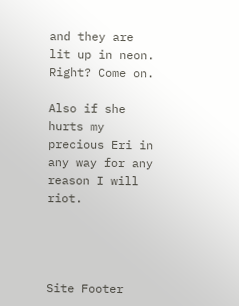and they are lit up in neon. Right? Come on.

Also if she hurts my precious Eri in any way for any reason I will riot.




Site Footer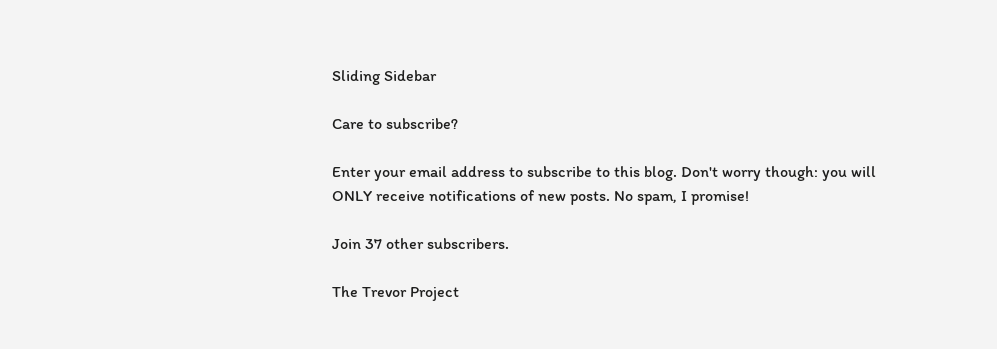Sliding Sidebar

Care to subscribe?

Enter your email address to subscribe to this blog. Don't worry though: you will ONLY receive notifications of new posts. No spam, I promise!

Join 37 other subscribers.

The Trevor Project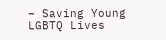– Saving Young LGBTQ Lives